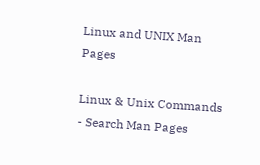Linux and UNIX Man Pages

Linux & Unix Commands - Search Man Pages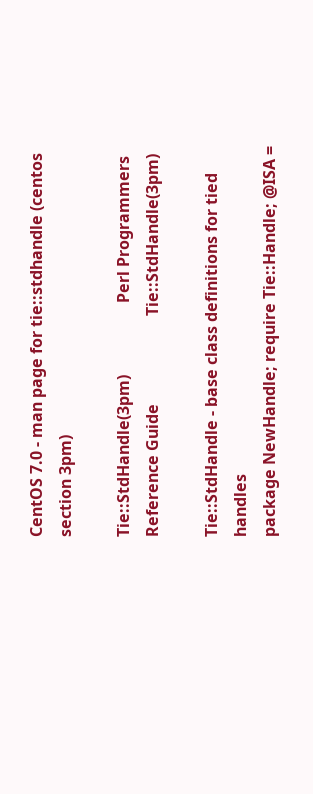CentOS 7.0 - man page for tie::stdhandle (centos section 3pm)

Tie::StdHandle(3pm)                  Perl Programmers Reference Guide                      Tie::StdHandle(3pm)

Tie::StdHandle - base class definitions for tied handles
package NewHandle; require Tie::Handle; @ISA =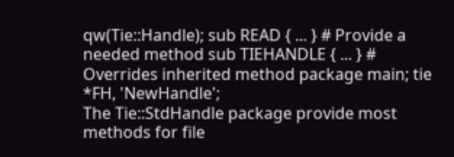qw(Tie::Handle); sub READ { ... } # Provide a needed method sub TIEHANDLE { ... } # Overrides inherited method package main; tie *FH, 'NewHandle';
The Tie::StdHandle package provide most methods for file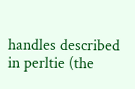handles described in perltie (the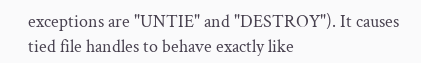exceptions are "UNTIE" and "DESTROY"). It causes tied file handles to behave exactly like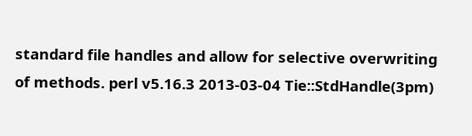standard file handles and allow for selective overwriting of methods. perl v5.16.3 2013-03-04 Tie::StdHandle(3pm)